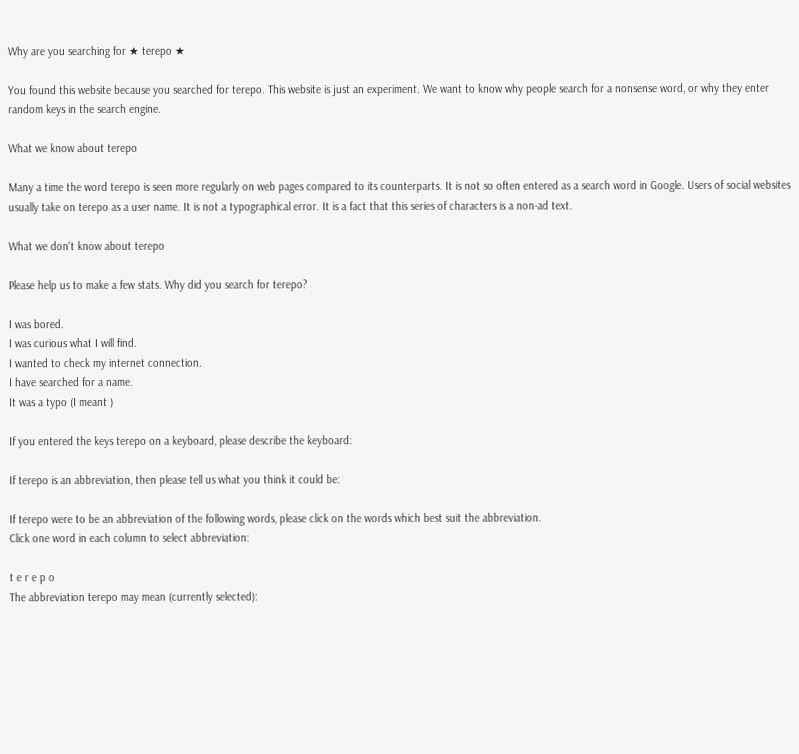Why are you searching for ★ terepo ★

You found this website because you searched for terepo. This website is just an experiment. We want to know why people search for a nonsense word, or why they enter random keys in the search engine.

What we know about terepo

Many a time the word terepo is seen more regularly on web pages compared to its counterparts. It is not so often entered as a search word in Google. Users of social websites usually take on terepo as a user name. It is not a typographical error. It is a fact that this series of characters is a non-ad text.

What we don't know about terepo

Please help us to make a few stats. Why did you search for terepo?

I was bored.
I was curious what I will find.
I wanted to check my internet connection.
I have searched for a name.
It was a typo (I meant )

If you entered the keys terepo on a keyboard, please describe the keyboard:

If terepo is an abbreviation, then please tell us what you think it could be:

If terepo were to be an abbreviation of the following words, please click on the words which best suit the abbreviation.
Click one word in each column to select abbreviation:

t e r e p o
The abbreviation terepo may mean (currently selected):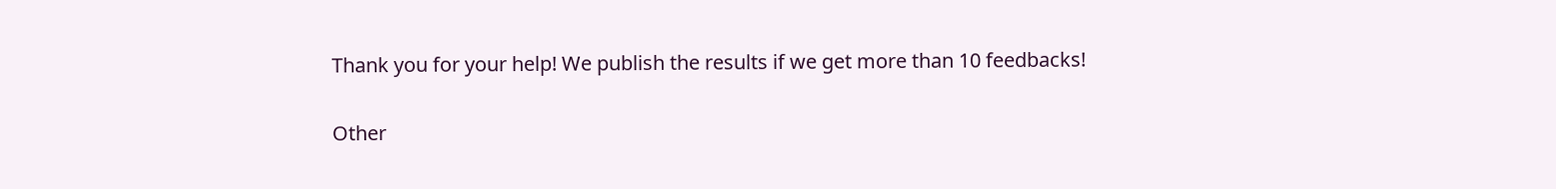Thank you for your help! We publish the results if we get more than 10 feedbacks!

Other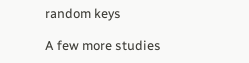random keys

A few more studies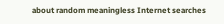about random meaningless Internet searches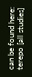can be found here:
terepo [all studies]